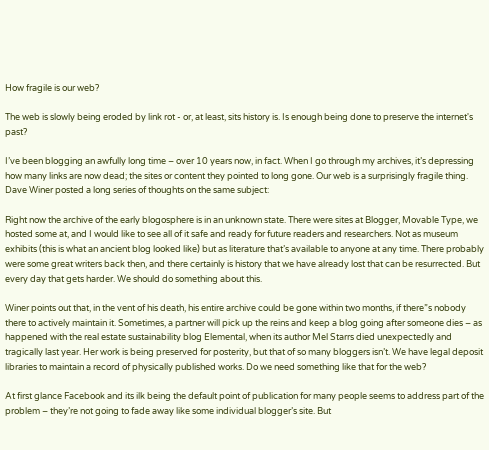How fragile is our web?

The web is slowly being eroded by link rot - or, at least, sits history is. Is enough being done to preserve the internet's past?

I’ve been blogging an awfully long time – over 10 years now, in fact. When I go through my archives, it’s depressing how many links are now dead; the sites or content they pointed to long gone. Our web is a surprisingly fragile thing. Dave Winer posted a long series of thoughts on the same subject:

Right now the archive of the early blogosphere is in an unknown state. There were sites at Blogger, Movable Type, we hosted some at, and I would like to see all of it safe and ready for future readers and researchers. Not as museum exhibits (this is what an ancient blog looked like) but as literature that’s available to anyone at any time. There probably were some great writers back then, and there certainly is history that we have already lost that can be resurrected. But every day that gets harder. We should do something about this.

Winer points out that, in the vent of his death, his entire archive could be gone within two months, if there”s nobody there to actively maintain it. Sometimes, a partner will pick up the reins and keep a blog going after someone dies – as happened with the real estate sustainability blog Elemental, when its author Mel Starrs died unexpectedly and tragically last year. Her work is being preserved for posterity, but that of so many bloggers isn’t. We have legal deposit libraries to maintain a record of physically published works. Do we need something like that for the web?

At first glance Facebook and its ilk being the default point of publication for many people seems to address part of the problem – they’re not going to fade away like some individual blogger’s site. But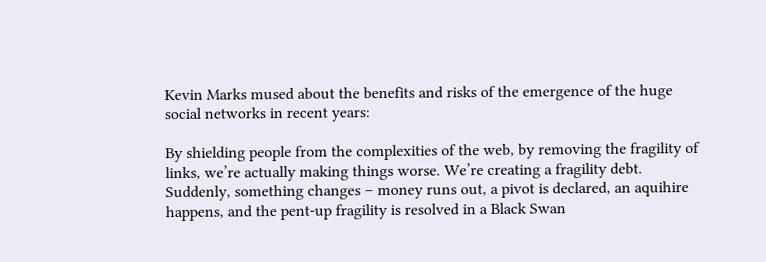Kevin Marks mused about the benefits and risks of the emergence of the huge social networks in recent years:

By shielding people from the complexities of the web, by removing the fragility of links, we’re actually making things worse. We’re creating a fragility debt. Suddenly, something changes – money runs out, a pivot is declared, an aquihire happens, and the pent-up fragility is resolved in a Black Swan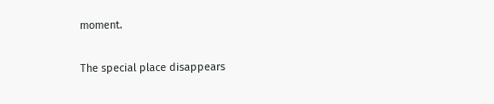moment.

The special place disappears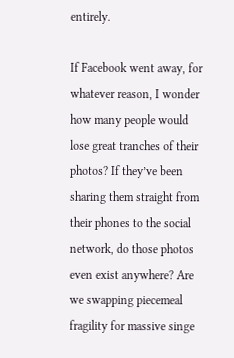entirely.

If Facebook went away, for whatever reason, I wonder how many people would lose great tranches of their photos? If they’ve been sharing them straight from their phones to the social network, do those photos even exist anywhere? Are we swapping piecemeal fragility for massive singe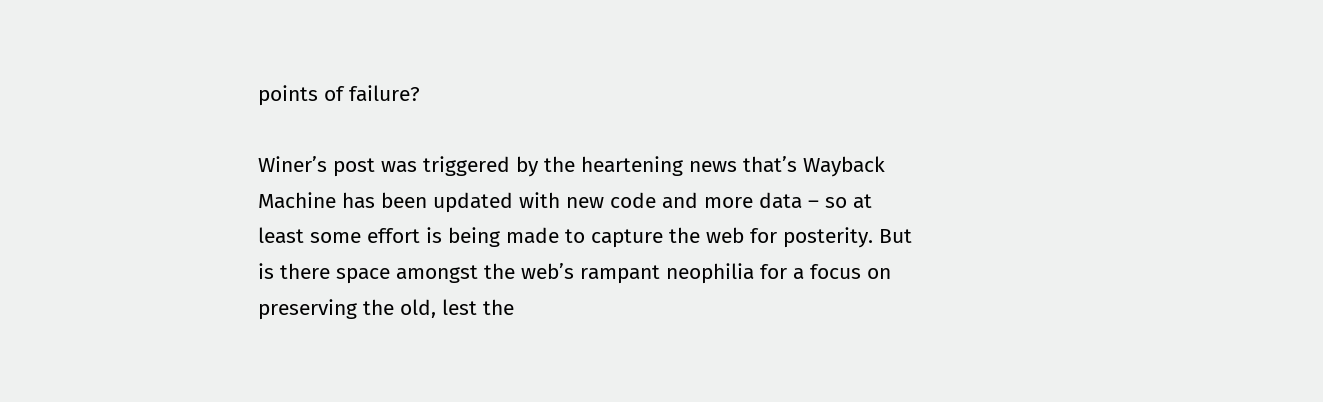points of failure?

Winer’s post was triggered by the heartening news that’s Wayback Machine has been updated with new code and more data – so at least some effort is being made to capture the web for posterity. But is there space amongst the web’s rampant neophilia for a focus on preserving the old, lest the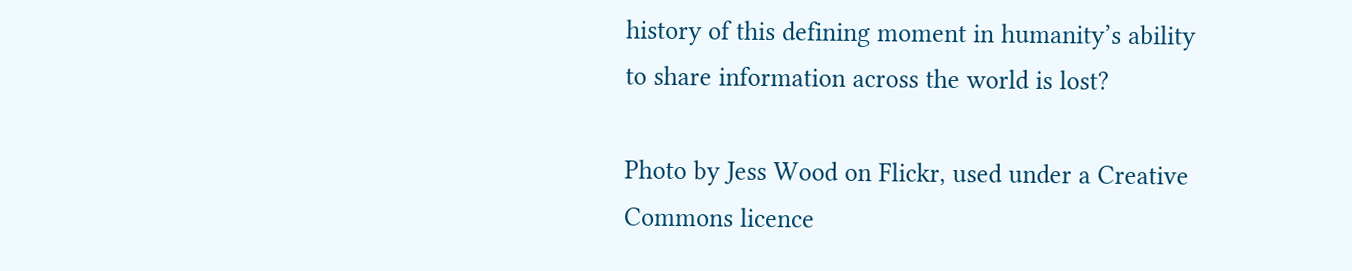history of this defining moment in humanity’s ability to share information across the world is lost?

Photo by Jess Wood on Flickr, used under a Creative Commons licence